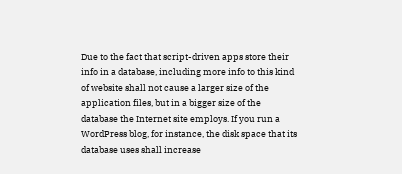Due to the fact that script-driven apps store their info in a database, including more info to this kind of website shall not cause a larger size of the application files, but in a bigger size of the database the Internet site employs. If you run a WordPress blog, for instance, the disk space that its database uses shall increase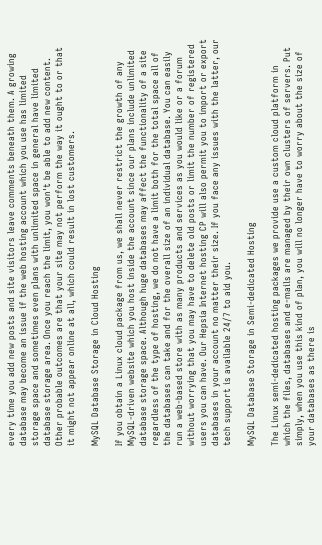every time you add new posts and site visitors leave comments beneath them. A growing database may become an issue if the web hosting account which you use has limited storage space and sometimes even plans with unlimited space in general have limited database storage area. Once you reach the limit, you won't be able to add new content. Other probable outcomes are that your site may not perform the way it ought to or that it might not appear online at all, which could result in lost customers.

MySQL Database Storage in Cloud Hosting

If you obtain a Linux cloud package from us, we shall never restrict the growth of any MySQL-driven website which you host inside the account since our plans include unlimited database storage space. Although huge databases may affect the functionality of a site regardless of the type of hosting, we do not have a limit both for the total space all of the databases can take and for the overall size of an individual database. You can easily run a web-based store with as many products and services as you would like or a forum without worrying that you may have to delete old posts or limit the number of registered users you can have. Our Hepsia Internet hosting CP will also permit you to import or export databases in your account no matter their size. If you face any issues with the latter, our tech support is available 24/7 to aid you.

MySQL Database Storage in Semi-dedicated Hosting

The Linux semi-dedicated hosting packages we provide use a custom cloud platform in which the files, databases and e-mails are managed by their own clusters of servers. Put simply, when you use this kind of plan, you will no longer have to worry about the size of your databases as there is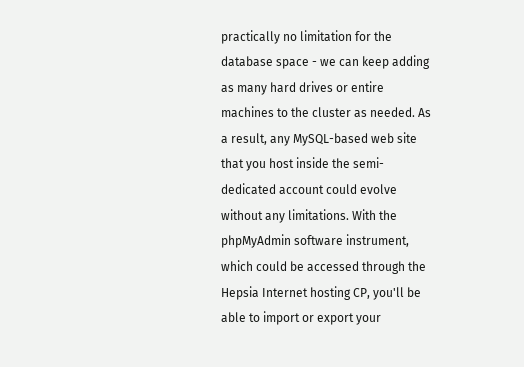practically no limitation for the database space - we can keep adding as many hard drives or entire machines to the cluster as needed. As a result, any MySQL-based web site that you host inside the semi-dedicated account could evolve without any limitations. With the phpMyAdmin software instrument, which could be accessed through the Hepsia Internet hosting CP, you'll be able to import or export your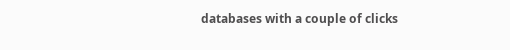databases with a couple of clicks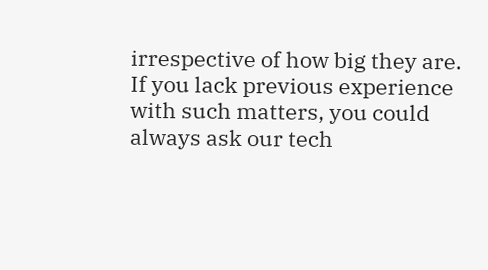irrespective of how big they are. If you lack previous experience with such matters, you could always ask our tech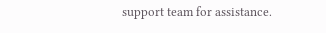support team for assistance.